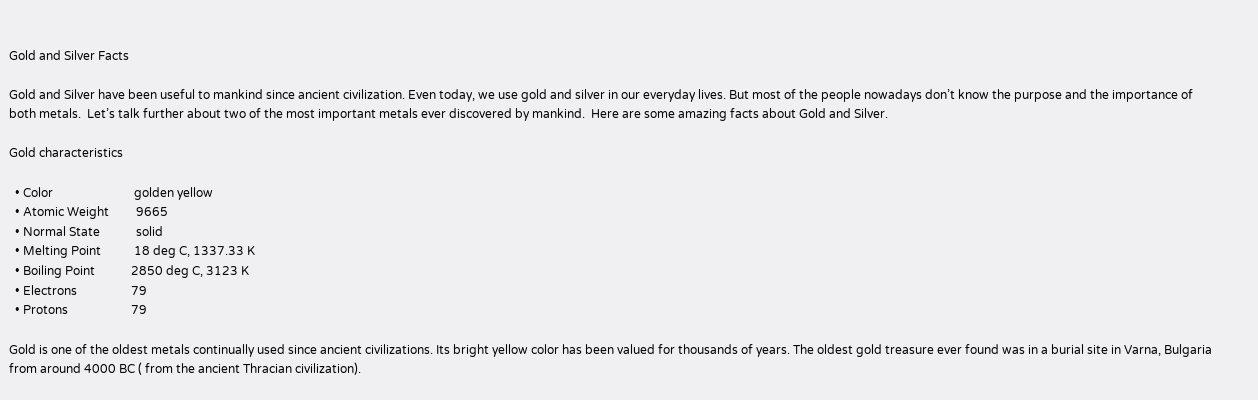Gold and Silver Facts

Gold and Silver have been useful to mankind since ancient civilization. Even today, we use gold and silver in our everyday lives. But most of the people nowadays don’t know the purpose and the importance of both metals.  Let’s talk further about two of the most important metals ever discovered by mankind.  Here are some amazing facts about Gold and Silver.

Gold characteristics

  • Color                           golden yellow
  • Atomic Weight         9665
  • Normal State            solid
  • Melting Point           18 deg C, 1337.33 K
  • Boiling Point            2850 deg C, 3123 K
  • Electrons                  79
  • Protons                     79

Gold is one of the oldest metals continually used since ancient civilizations. Its bright yellow color has been valued for thousands of years. The oldest gold treasure ever found was in a burial site in Varna, Bulgaria from around 4000 BC ( from the ancient Thracian civilization).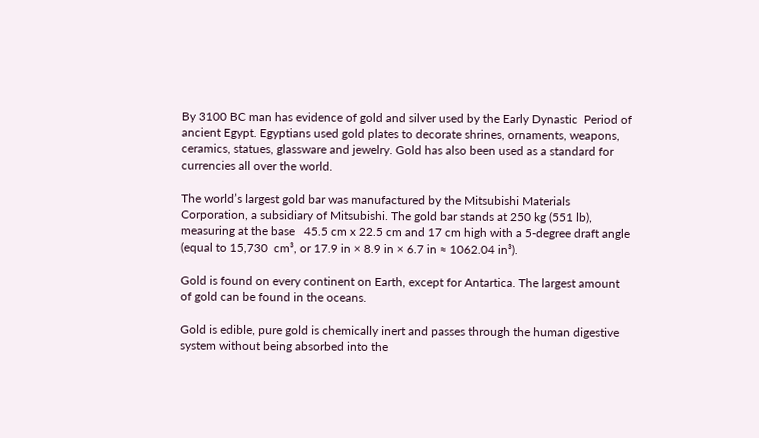By 3100 BC man has evidence of gold and silver used by the Early Dynastic  Period of ancient Egypt. Egyptians used gold plates to decorate shrines, ornaments, weapons, ceramics, statues, glassware and jewelry. Gold has also been used as a standard for currencies all over the world.

The world’s largest gold bar was manufactured by the Mitsubishi Materials Corporation, a subsidiary of Mitsubishi. The gold bar stands at 250 kg (551 lb), measuring at the base   45.5 cm x 22.5 cm and 17 cm high with a 5-degree draft angle (equal to 15,730  cm³, or 17.9 in × 8.9 in × 6.7 in ≈ 1062.04 in³).

Gold is found on every continent on Earth, except for Antartica. The largest amount of gold can be found in the oceans.

Gold is edible, pure gold is chemically inert and passes through the human digestive system without being absorbed into the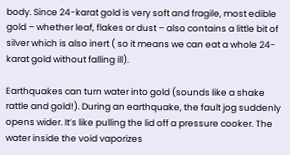body. Since 24-karat gold is very soft and fragile, most edible gold – whether leaf, flakes or dust – also contains a little bit of silver which is also inert ( so it means we can eat a whole 24-karat gold without falling ill).

Earthquakes can turn water into gold (sounds like a shake rattle and gold!). During an earthquake, the fault jog suddenly opens wider. It’s like pulling the lid off a pressure cooker. The water inside the void vaporizes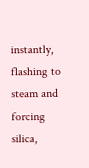instantly, flashing to steam and forcing silica,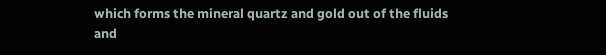which forms the mineral quartz and gold out of the fluids and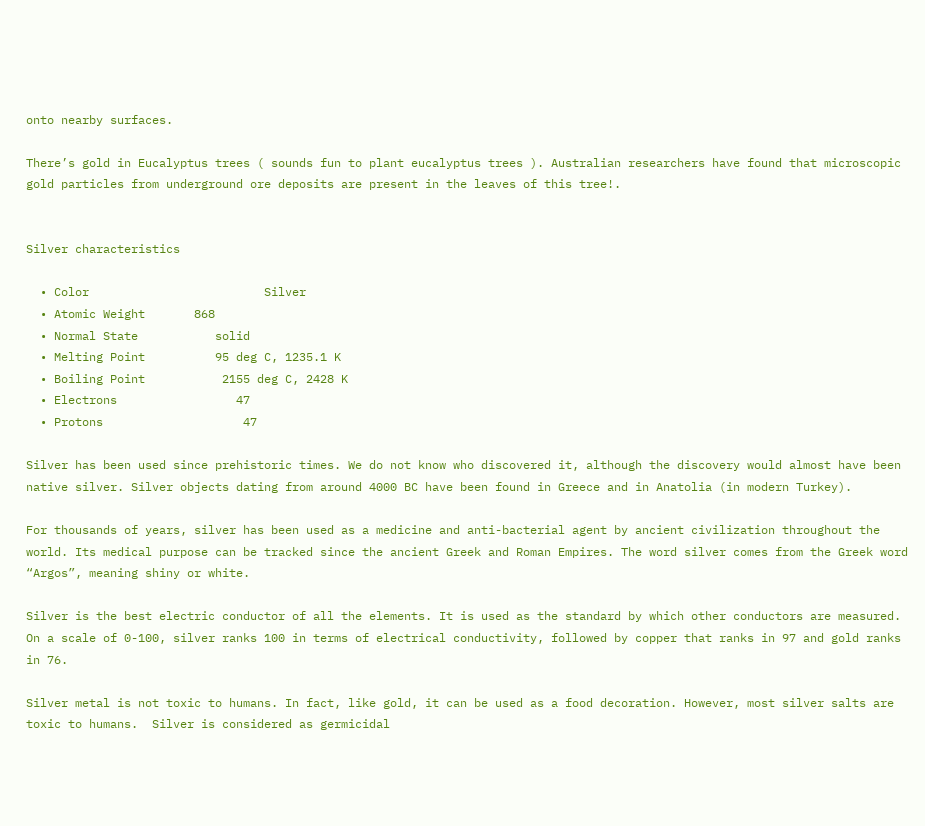onto nearby surfaces.

There’s gold in Eucalyptus trees ( sounds fun to plant eucalyptus trees ). Australian researchers have found that microscopic gold particles from underground ore deposits are present in the leaves of this tree!.


Silver characteristics

  • Color                         Silver
  • Atomic Weight       868
  • Normal State           solid
  • Melting Point          95 deg C, 1235.1 K
  • Boiling Point           2155 deg C, 2428 K
  • Electrons                 47
  • Protons                    47

Silver has been used since prehistoric times. We do not know who discovered it, although the discovery would almost have been native silver. Silver objects dating from around 4000 BC have been found in Greece and in Anatolia (in modern Turkey).

For thousands of years, silver has been used as a medicine and anti-bacterial agent by ancient civilization throughout the world. Its medical purpose can be tracked since the ancient Greek and Roman Empires. The word silver comes from the Greek word “Argos”, meaning shiny or white.

Silver is the best electric conductor of all the elements. It is used as the standard by which other conductors are measured. On a scale of 0-100, silver ranks 100 in terms of electrical conductivity, followed by copper that ranks in 97 and gold ranks in 76.

Silver metal is not toxic to humans. In fact, like gold, it can be used as a food decoration. However, most silver salts are toxic to humans.  Silver is considered as germicidal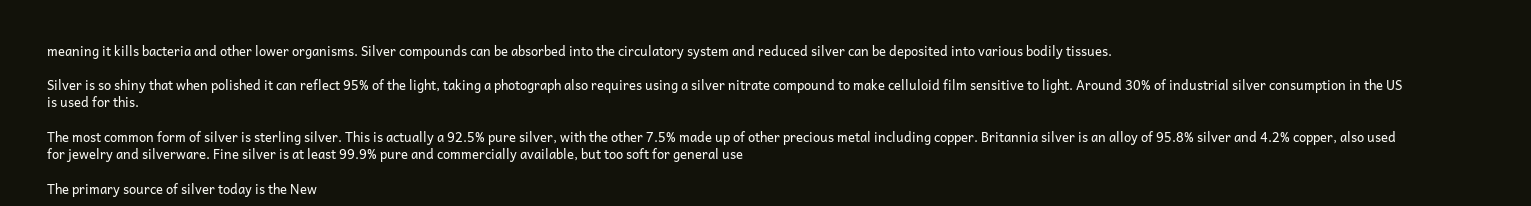meaning it kills bacteria and other lower organisms. Silver compounds can be absorbed into the circulatory system and reduced silver can be deposited into various bodily tissues.

Silver is so shiny that when polished it can reflect 95% of the light, taking a photograph also requires using a silver nitrate compound to make celluloid film sensitive to light. Around 30% of industrial silver consumption in the US is used for this.

The most common form of silver is sterling silver. This is actually a 92.5% pure silver, with the other 7.5% made up of other precious metal including copper. Britannia silver is an alloy of 95.8% silver and 4.2% copper, also used for jewelry and silverware. Fine silver is at least 99.9% pure and commercially available, but too soft for general use

The primary source of silver today is the New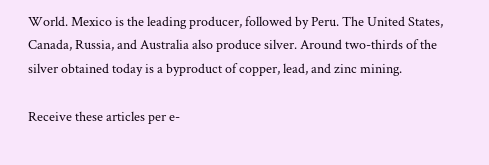World. Mexico is the leading producer, followed by Peru. The United States, Canada, Russia, and Australia also produce silver. Around two-thirds of the silver obtained today is a byproduct of copper, lead, and zinc mining.

Receive these articles per e-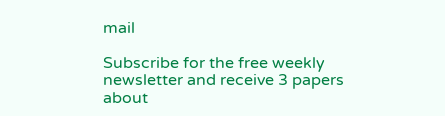mail

Subscribe for the free weekly newsletter and receive 3 papers about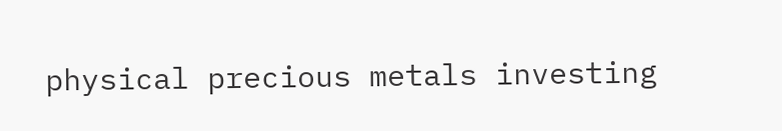physical precious metals investing